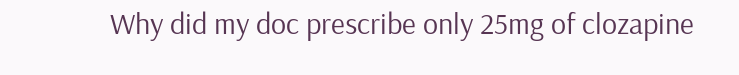Why did my doc prescribe only 25mg of clozapine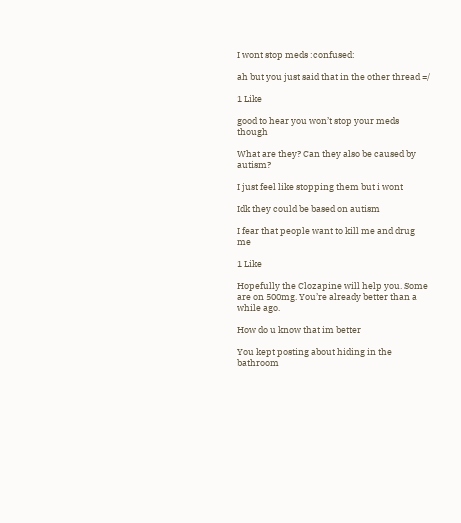I wont stop meds :confused:

ah but you just said that in the other thread =/

1 Like

good to hear you won’t stop your meds though

What are they? Can they also be caused by autism?

I just feel like stopping them but i wont

Idk they could be based on autism

I fear that people want to kill me and drug me

1 Like

Hopefully the Clozapine will help you. Some are on 500mg. You’re already better than a while ago.

How do u know that im better

You kept posting about hiding in the bathroom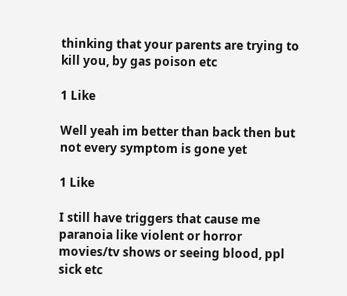thinking that your parents are trying to kill you, by gas poison etc

1 Like

Well yeah im better than back then but not every symptom is gone yet

1 Like

I still have triggers that cause me paranoia like violent or horror movies/tv shows or seeing blood, ppl sick etc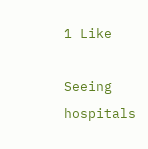1 Like

Seeing hospitals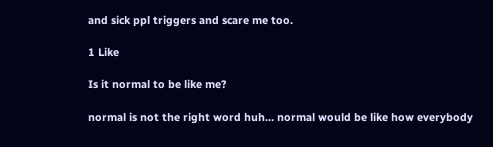and sick ppl triggers and scare me too.

1 Like

Is it normal to be like me?

normal is not the right word huh… normal would be like how everybody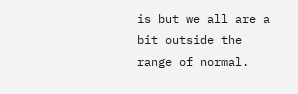is but we all are a bit outside the range of normal.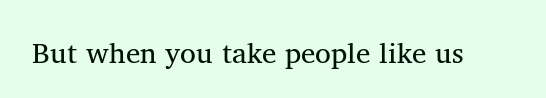But when you take people like us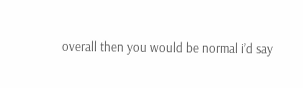overall then you would be normal i’d say